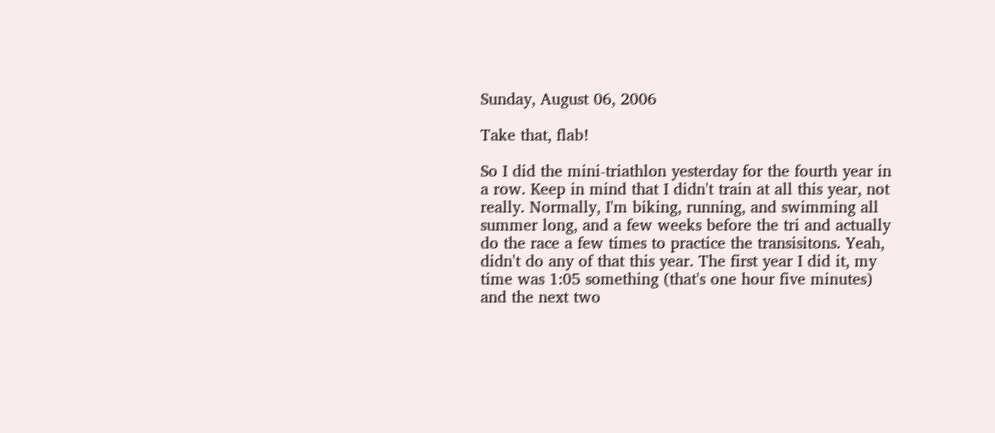Sunday, August 06, 2006

Take that, flab!

So I did the mini-triathlon yesterday for the fourth year in a row. Keep in mind that I didn't train at all this year, not really. Normally, I'm biking, running, and swimming all summer long, and a few weeks before the tri and actually do the race a few times to practice the transisitons. Yeah, didn't do any of that this year. The first year I did it, my time was 1:05 something (that's one hour five minutes) and the next two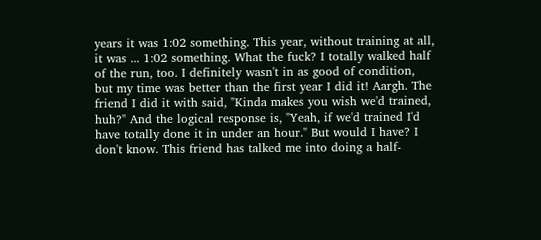years it was 1:02 something. This year, without training at all, it was ... 1:02 something. What the fuck? I totally walked half of the run, too. I definitely wasn't in as good of condition, but my time was better than the first year I did it! Aargh. The friend I did it with said, "Kinda makes you wish we'd trained, huh?" And the logical response is, "Yeah, if we'd trained I'd have totally done it in under an hour." But would I have? I don't know. This friend has talked me into doing a half-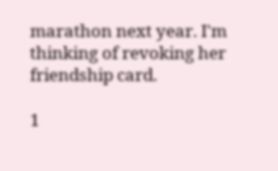marathon next year. I'm thinking of revoking her friendship card.

1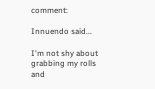comment:

Innuendo said...

I'm not shy about grabbing my rolls and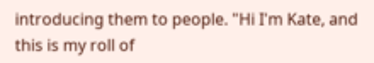introducing them to people. "Hi I'm Kate, and this is my roll of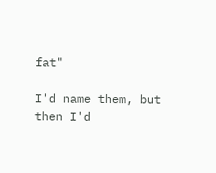fat"

I'd name them, but then I'd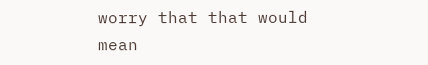worry that that would mean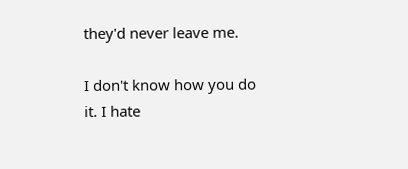they'd never leave me.

I don't know how you do it. I hate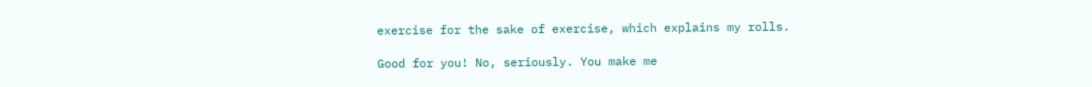exercise for the sake of exercise, which explains my rolls.

Good for you! No, seriously. You make me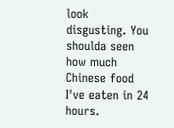look disgusting. You shoulda seen how much Chinese food I've eaten in 24 hours.